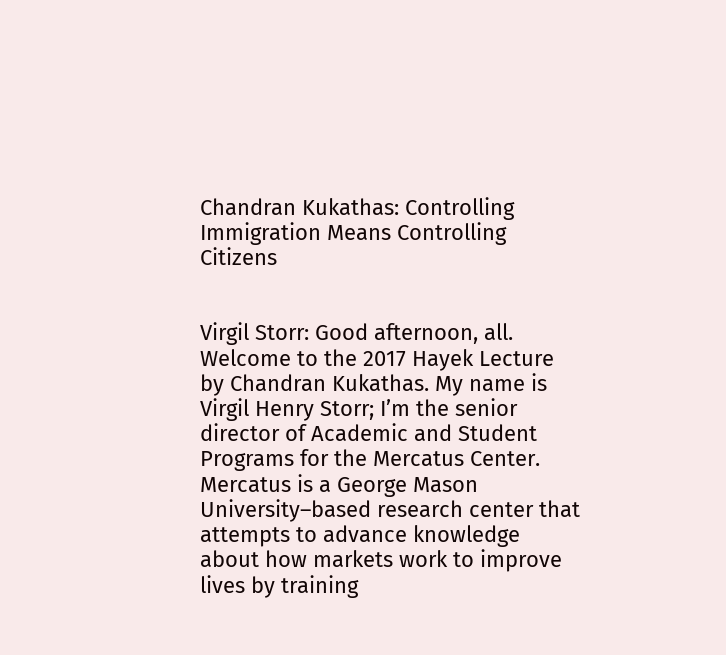Chandran Kukathas: Controlling Immigration Means Controlling Citizens


Virgil Storr: Good afternoon, all. Welcome to the 2017 Hayek Lecture by Chandran Kukathas. My name is Virgil Henry Storr; I’m the senior director of Academic and Student Programs for the Mercatus Center. Mercatus is a George Mason University–based research center that attempts to advance knowledge about how markets work to improve lives by training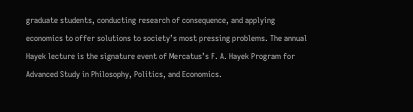graduate students, conducting research of consequence, and applying economics to offer solutions to society’s most pressing problems. The annual Hayek lecture is the signature event of Mercatus’s F. A. Hayek Program for Advanced Study in Philosophy, Politics, and Economics.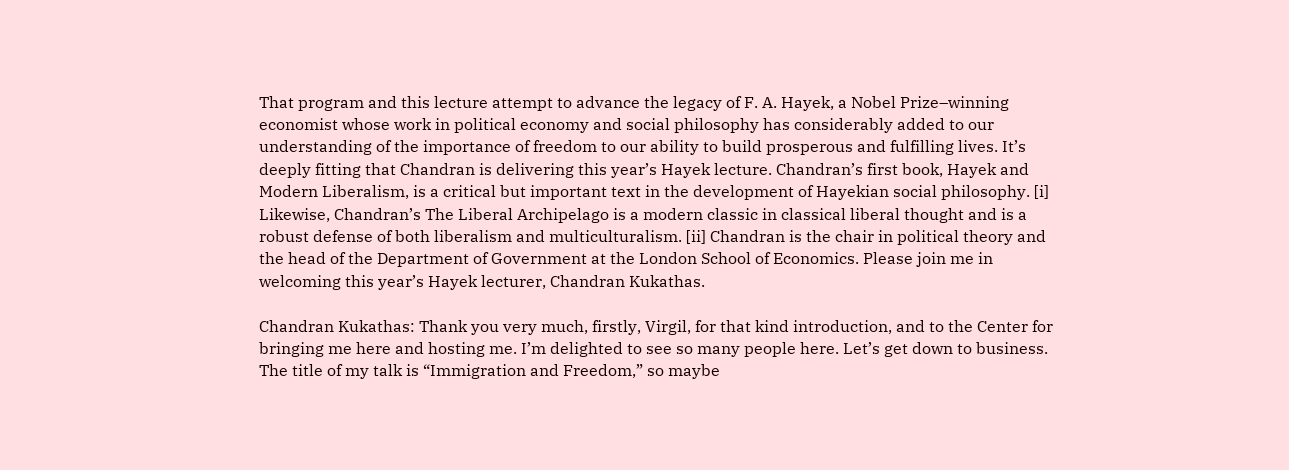That program and this lecture attempt to advance the legacy of F. A. Hayek, a Nobel Prize–winning economist whose work in political economy and social philosophy has considerably added to our understanding of the importance of freedom to our ability to build prosperous and fulfilling lives. It’s deeply fitting that Chandran is delivering this year’s Hayek lecture. Chandran’s first book, Hayek and Modern Liberalism, is a critical but important text in the development of Hayekian social philosophy. [i] Likewise, Chandran’s The Liberal Archipelago is a modern classic in classical liberal thought and is a robust defense of both liberalism and multiculturalism. [ii] Chandran is the chair in political theory and the head of the Department of Government at the London School of Economics. Please join me in welcoming this year’s Hayek lecturer, Chandran Kukathas.

Chandran Kukathas: Thank you very much, firstly, Virgil, for that kind introduction, and to the Center for bringing me here and hosting me. I’m delighted to see so many people here. Let’s get down to business. The title of my talk is “Immigration and Freedom,” so maybe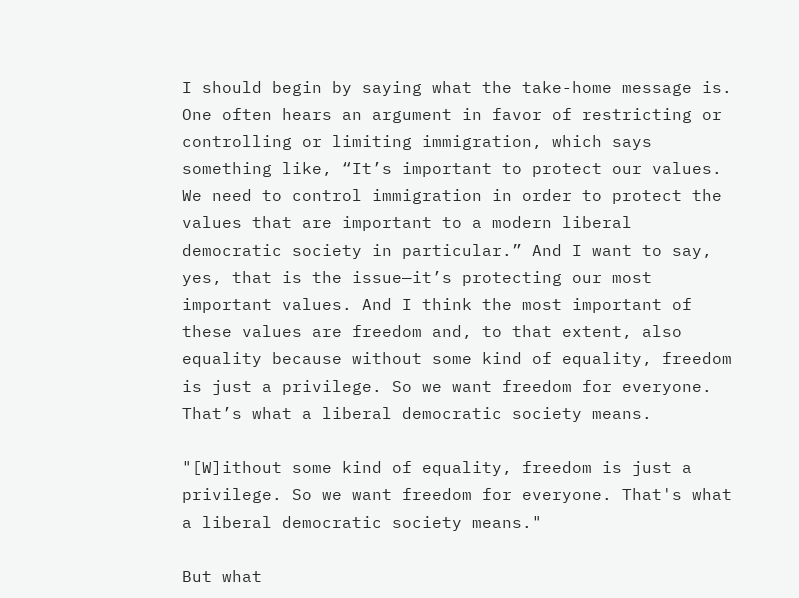I should begin by saying what the take-home message is. One often hears an argument in favor of restricting or controlling or limiting immigration, which says something like, “It’s important to protect our values. We need to control immigration in order to protect the values that are important to a modern liberal democratic society in particular.” And I want to say, yes, that is the issue—it’s protecting our most important values. And I think the most important of these values are freedom and, to that extent, also equality because without some kind of equality, freedom is just a privilege. So we want freedom for everyone. That’s what a liberal democratic society means.

"[W]ithout some kind of equality, freedom is just a privilege. So we want freedom for everyone. That's what a liberal democratic society means."

But what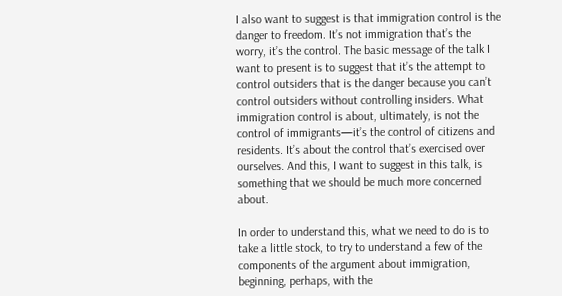I also want to suggest is that immigration control is the danger to freedom. It’s not immigration that’s the worry, it’s the control. The basic message of the talk I want to present is to suggest that it’s the attempt to control outsiders that is the danger because you can’t control outsiders without controlling insiders. What immigration control is about, ultimately, is not the control of immigrants—it’s the control of citizens and residents. It’s about the control that’s exercised over ourselves. And this, I want to suggest in this talk, is something that we should be much more concerned about.

In order to understand this, what we need to do is to take a little stock, to try to understand a few of the components of the argument about immigration, beginning, perhaps, with the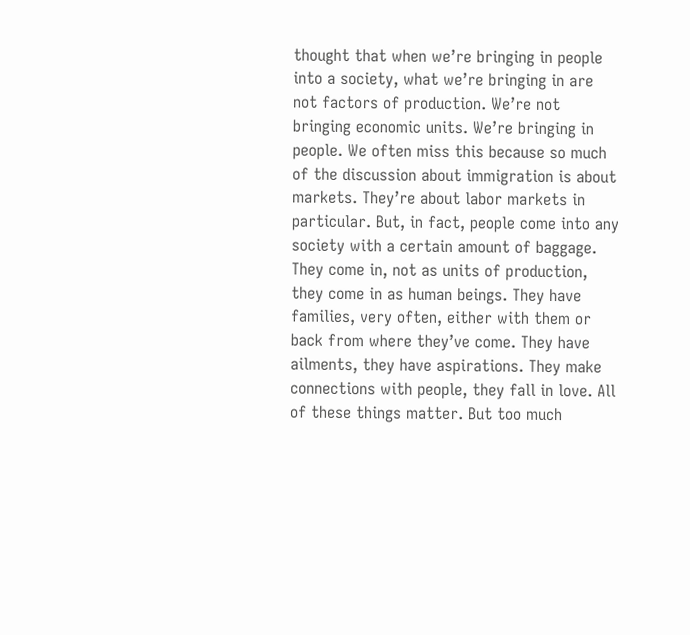thought that when we’re bringing in people into a society, what we’re bringing in are not factors of production. We’re not bringing economic units. We’re bringing in people. We often miss this because so much of the discussion about immigration is about markets. They’re about labor markets in particular. But, in fact, people come into any society with a certain amount of baggage. They come in, not as units of production, they come in as human beings. They have families, very often, either with them or back from where they’ve come. They have ailments, they have aspirations. They make connections with people, they fall in love. All of these things matter. But too much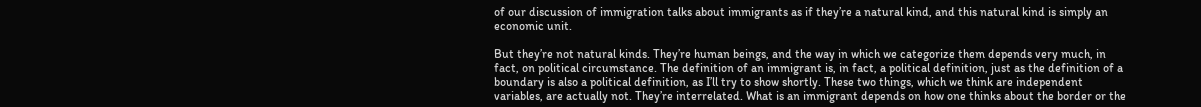of our discussion of immigration talks about immigrants as if they’re a natural kind, and this natural kind is simply an economic unit.

But they’re not natural kinds. They’re human beings, and the way in which we categorize them depends very much, in fact, on political circumstance. The definition of an immigrant is, in fact, a political definition, just as the definition of a boundary is also a political definition, as I’ll try to show shortly. These two things, which we think are independent variables, are actually not. They’re interrelated. What is an immigrant depends on how one thinks about the border or the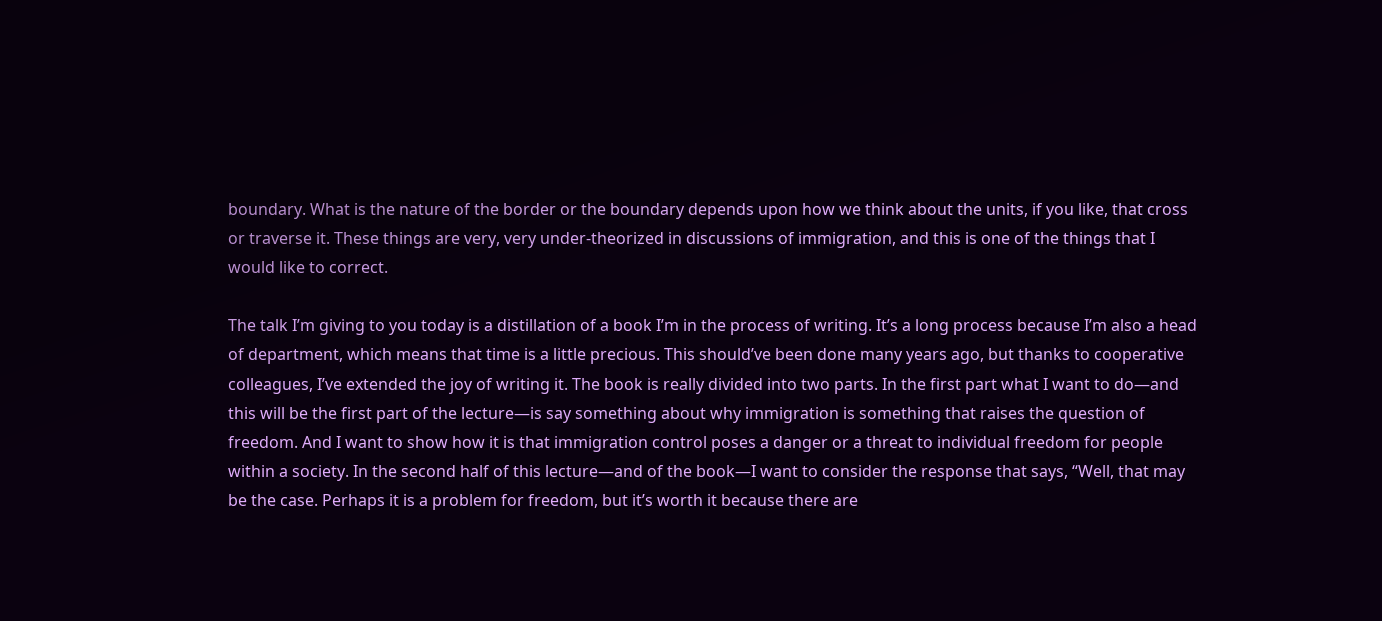boundary. What is the nature of the border or the boundary depends upon how we think about the units, if you like, that cross or traverse it. These things are very, very under-theorized in discussions of immigration, and this is one of the things that I would like to correct.

The talk I’m giving to you today is a distillation of a book I’m in the process of writing. It’s a long process because I’m also a head of department, which means that time is a little precious. This should’ve been done many years ago, but thanks to cooperative colleagues, I’ve extended the joy of writing it. The book is really divided into two parts. In the first part what I want to do—and this will be the first part of the lecture—is say something about why immigration is something that raises the question of freedom. And I want to show how it is that immigration control poses a danger or a threat to individual freedom for people within a society. In the second half of this lecture—and of the book—I want to consider the response that says, “Well, that may be the case. Perhaps it is a problem for freedom, but it’s worth it because there are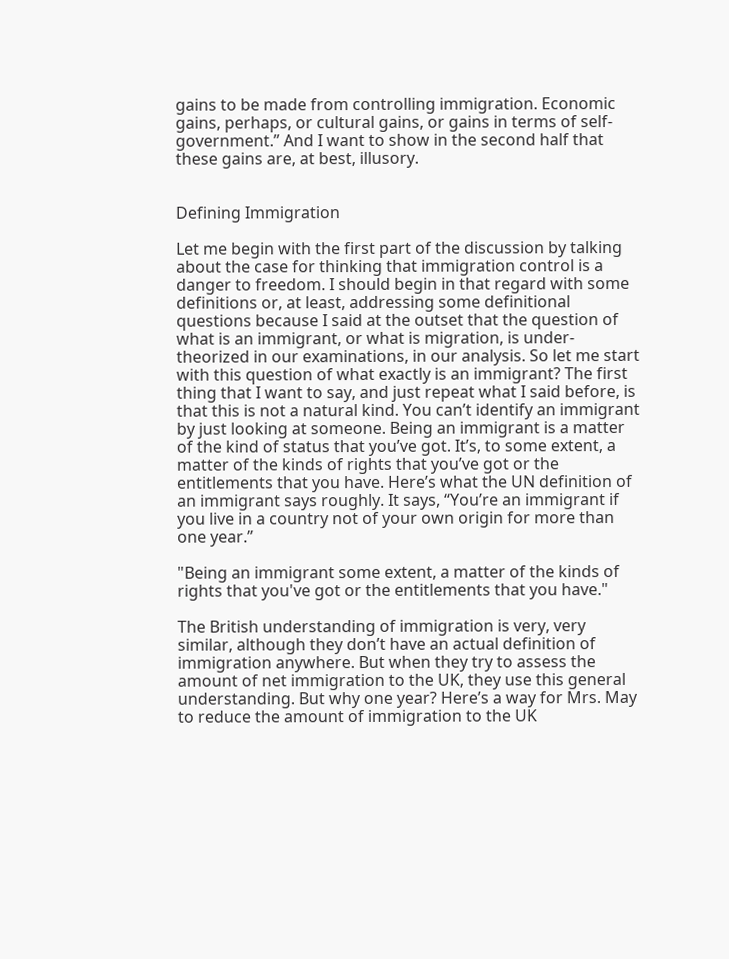gains to be made from controlling immigration. Economic gains, perhaps, or cultural gains, or gains in terms of self-government.” And I want to show in the second half that these gains are, at best, illusory.


Defining Immigration

Let me begin with the first part of the discussion by talking about the case for thinking that immigration control is a danger to freedom. I should begin in that regard with some definitions or, at least, addressing some definitional questions because I said at the outset that the question of what is an immigrant, or what is migration, is under-theorized in our examinations, in our analysis. So let me start with this question of what exactly is an immigrant? The first thing that I want to say, and just repeat what I said before, is that this is not a natural kind. You can’t identify an immigrant by just looking at someone. Being an immigrant is a matter of the kind of status that you’ve got. It’s, to some extent, a matter of the kinds of rights that you’ve got or the entitlements that you have. Here’s what the UN definition of an immigrant says roughly. It says, “You’re an immigrant if you live in a country not of your own origin for more than one year.”

"Being an immigrant some extent, a matter of the kinds of rights that you've got or the entitlements that you have."

The British understanding of immigration is very, very similar, although they don’t have an actual definition of immigration anywhere. But when they try to assess the amount of net immigration to the UK, they use this general understanding. But why one year? Here’s a way for Mrs. May to reduce the amount of immigration to the UK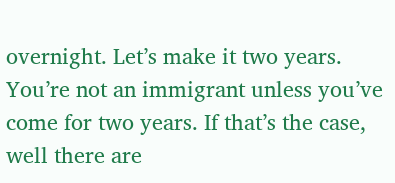overnight. Let’s make it two years. You’re not an immigrant unless you’ve come for two years. If that’s the case, well there are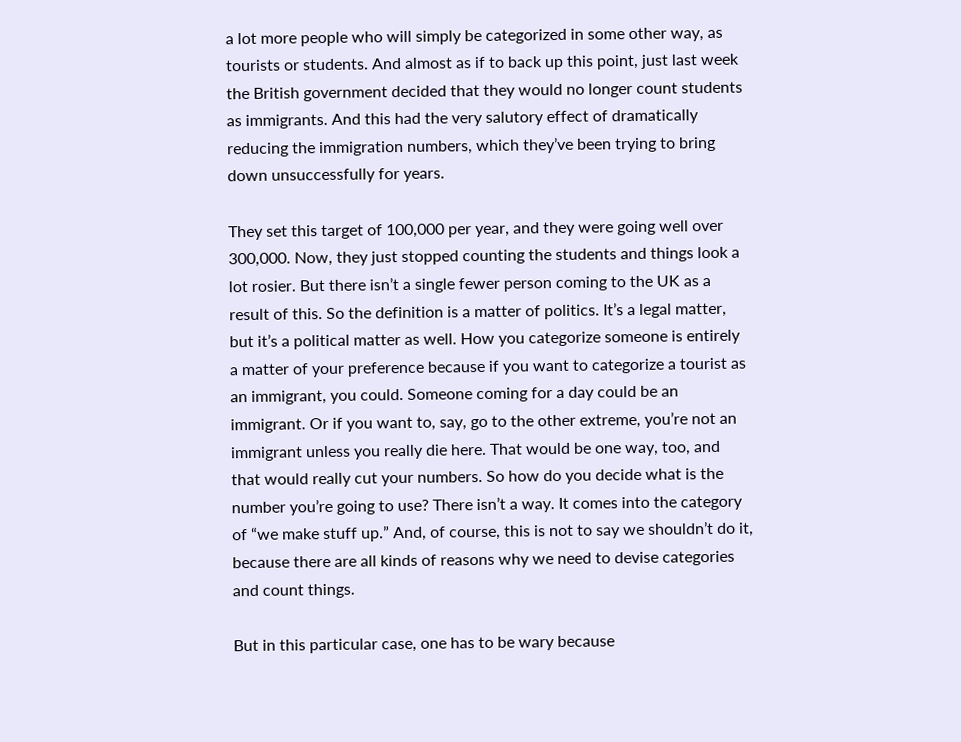a lot more people who will simply be categorized in some other way, as tourists or students. And almost as if to back up this point, just last week the British government decided that they would no longer count students as immigrants. And this had the very salutory effect of dramatically reducing the immigration numbers, which they’ve been trying to bring down unsuccessfully for years.

They set this target of 100,000 per year, and they were going well over 300,000. Now, they just stopped counting the students and things look a lot rosier. But there isn’t a single fewer person coming to the UK as a result of this. So the definition is a matter of politics. It’s a legal matter, but it’s a political matter as well. How you categorize someone is entirely a matter of your preference because if you want to categorize a tourist as an immigrant, you could. Someone coming for a day could be an immigrant. Or if you want to, say, go to the other extreme, you’re not an immigrant unless you really die here. That would be one way, too, and that would really cut your numbers. So how do you decide what is the number you’re going to use? There isn’t a way. It comes into the category of “we make stuff up.” And, of course, this is not to say we shouldn’t do it, because there are all kinds of reasons why we need to devise categories and count things.

But in this particular case, one has to be wary because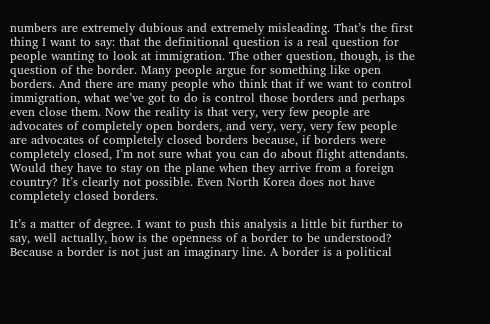numbers are extremely dubious and extremely misleading. That’s the first thing I want to say: that the definitional question is a real question for people wanting to look at immigration. The other question, though, is the question of the border. Many people argue for something like open borders. And there are many people who think that if we want to control immigration, what we’ve got to do is control those borders and perhaps even close them. Now the reality is that very, very few people are advocates of completely open borders, and very, very, very few people are advocates of completely closed borders because, if borders were completely closed, I’m not sure what you can do about flight attendants. Would they have to stay on the plane when they arrive from a foreign country? It’s clearly not possible. Even North Korea does not have completely closed borders.

It’s a matter of degree. I want to push this analysis a little bit further to say, well actually, how is the openness of a border to be understood? Because a border is not just an imaginary line. A border is a political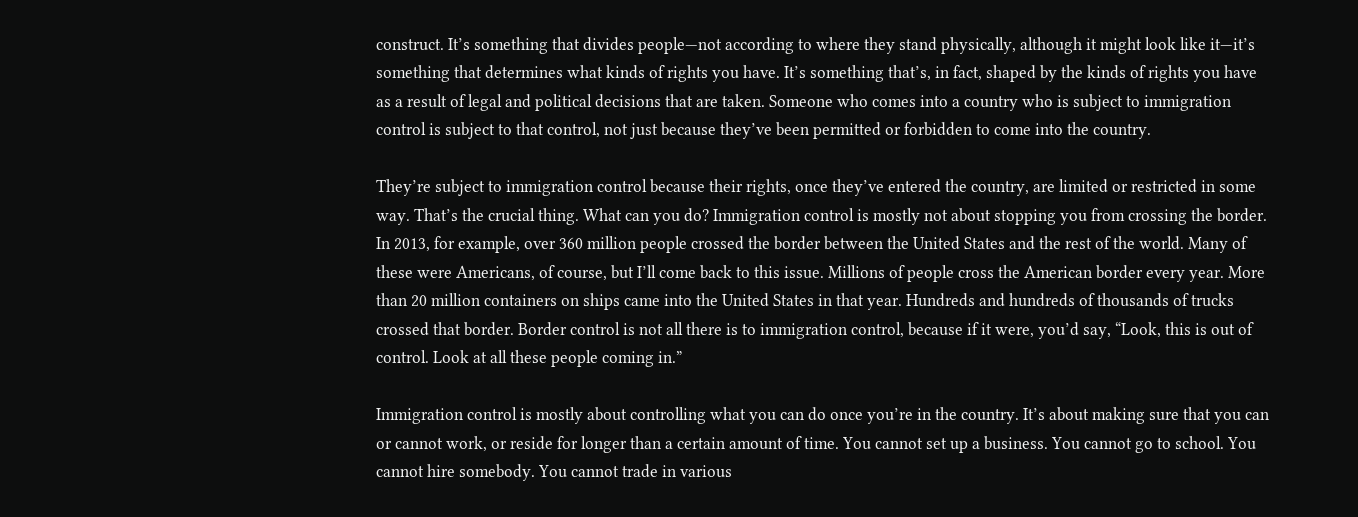construct. It’s something that divides people—not according to where they stand physically, although it might look like it—it’s something that determines what kinds of rights you have. It’s something that’s, in fact, shaped by the kinds of rights you have as a result of legal and political decisions that are taken. Someone who comes into a country who is subject to immigration control is subject to that control, not just because they’ve been permitted or forbidden to come into the country.

They’re subject to immigration control because their rights, once they’ve entered the country, are limited or restricted in some way. That’s the crucial thing. What can you do? Immigration control is mostly not about stopping you from crossing the border. In 2013, for example, over 360 million people crossed the border between the United States and the rest of the world. Many of these were Americans, of course, but I’ll come back to this issue. Millions of people cross the American border every year. More than 20 million containers on ships came into the United States in that year. Hundreds and hundreds of thousands of trucks crossed that border. Border control is not all there is to immigration control, because if it were, you’d say, “Look, this is out of control. Look at all these people coming in.”

Immigration control is mostly about controlling what you can do once you’re in the country. It’s about making sure that you can or cannot work, or reside for longer than a certain amount of time. You cannot set up a business. You cannot go to school. You cannot hire somebody. You cannot trade in various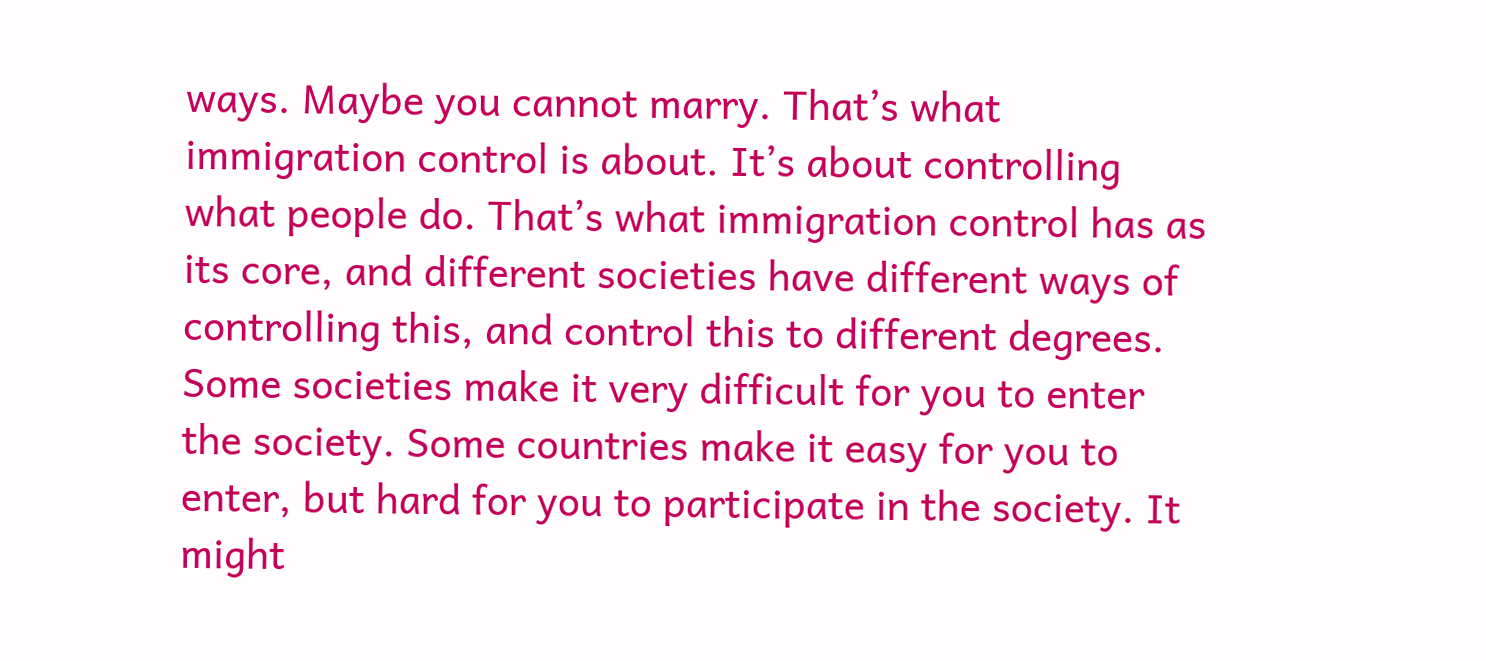ways. Maybe you cannot marry. That’s what immigration control is about. It’s about controlling what people do. That’s what immigration control has as its core, and different societies have different ways of controlling this, and control this to different degrees. Some societies make it very difficult for you to enter the society. Some countries make it easy for you to enter, but hard for you to participate in the society. It might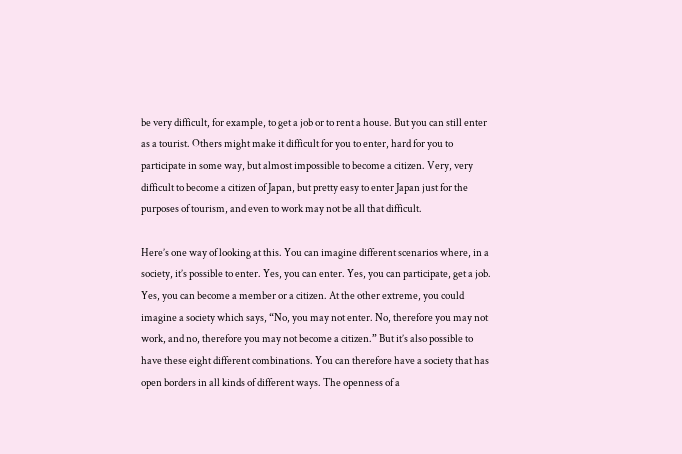be very difficult, for example, to get a job or to rent a house. But you can still enter as a tourist. Others might make it difficult for you to enter, hard for you to participate in some way, but almost impossible to become a citizen. Very, very difficult to become a citizen of Japan, but pretty easy to enter Japan just for the purposes of tourism, and even to work may not be all that difficult.

Here’s one way of looking at this. You can imagine different scenarios where, in a society, it’s possible to enter. Yes, you can enter. Yes, you can participate, get a job. Yes, you can become a member or a citizen. At the other extreme, you could imagine a society which says, “No, you may not enter. No, therefore you may not work, and no, therefore you may not become a citizen.” But it’s also possible to have these eight different combinations. You can therefore have a society that has open borders in all kinds of different ways. The openness of a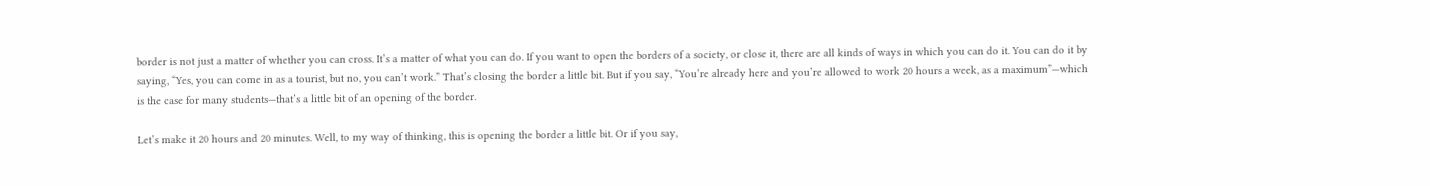border is not just a matter of whether you can cross. It’s a matter of what you can do. If you want to open the borders of a society, or close it, there are all kinds of ways in which you can do it. You can do it by saying, “Yes, you can come in as a tourist, but no, you can’t work.” That’s closing the border a little bit. But if you say, “You’re already here and you’re allowed to work 20 hours a week, as a maximum”—which is the case for many students—that’s a little bit of an opening of the border.

Let’s make it 20 hours and 20 minutes. Well, to my way of thinking, this is opening the border a little bit. Or if you say,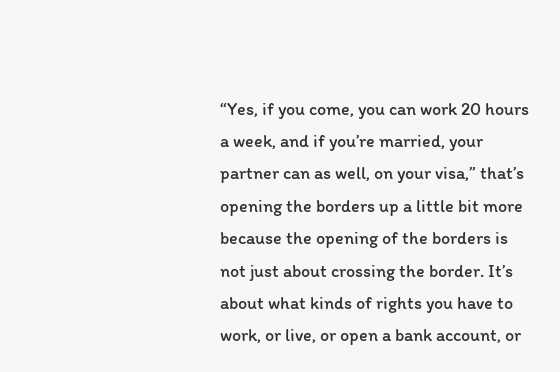“Yes, if you come, you can work 20 hours a week, and if you’re married, your partner can as well, on your visa,” that’s opening the borders up a little bit more because the opening of the borders is not just about crossing the border. It’s about what kinds of rights you have to work, or live, or open a bank account, or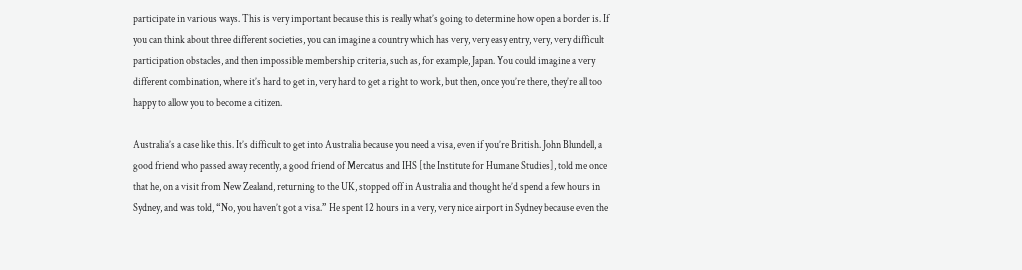participate in various ways. This is very important because this is really what’s going to determine how open a border is. If you can think about three different societies, you can imagine a country which has very, very easy entry, very, very difficult participation obstacles, and then impossible membership criteria, such as, for example, Japan. You could imagine a very different combination, where it’s hard to get in, very hard to get a right to work, but then, once you’re there, they’re all too happy to allow you to become a citizen.

Australia’s a case like this. It’s difficult to get into Australia because you need a visa, even if you’re British. John Blundell, a good friend who passed away recently, a good friend of Mercatus and IHS [the Institute for Humane Studies], told me once that he, on a visit from New Zealand, returning to the UK, stopped off in Australia and thought he’d spend a few hours in Sydney, and was told, “No, you haven’t got a visa.” He spent 12 hours in a very, very nice airport in Sydney because even the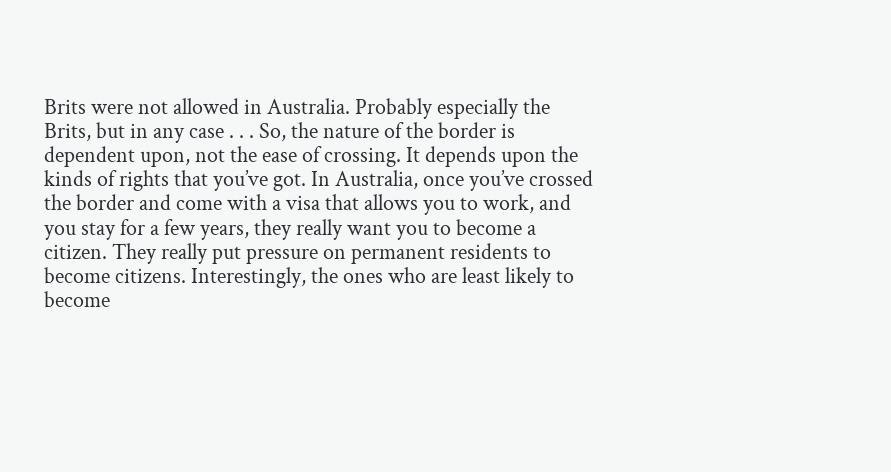Brits were not allowed in Australia. Probably especially the Brits, but in any case . . . So, the nature of the border is dependent upon, not the ease of crossing. It depends upon the kinds of rights that you’ve got. In Australia, once you’ve crossed the border and come with a visa that allows you to work, and you stay for a few years, they really want you to become a citizen. They really put pressure on permanent residents to become citizens. Interestingly, the ones who are least likely to become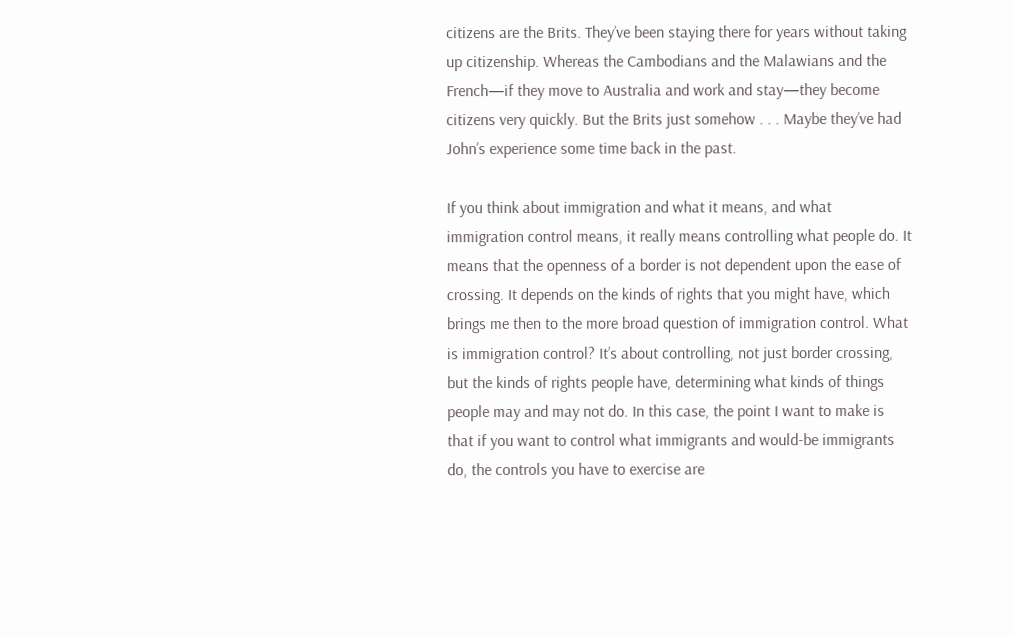citizens are the Brits. They’ve been staying there for years without taking up citizenship. Whereas the Cambodians and the Malawians and the French—if they move to Australia and work and stay—they become citizens very quickly. But the Brits just somehow . . . Maybe they’ve had John’s experience some time back in the past.

If you think about immigration and what it means, and what immigration control means, it really means controlling what people do. It means that the openness of a border is not dependent upon the ease of crossing. It depends on the kinds of rights that you might have, which brings me then to the more broad question of immigration control. What is immigration control? It’s about controlling, not just border crossing, but the kinds of rights people have, determining what kinds of things people may and may not do. In this case, the point I want to make is that if you want to control what immigrants and would-be immigrants do, the controls you have to exercise are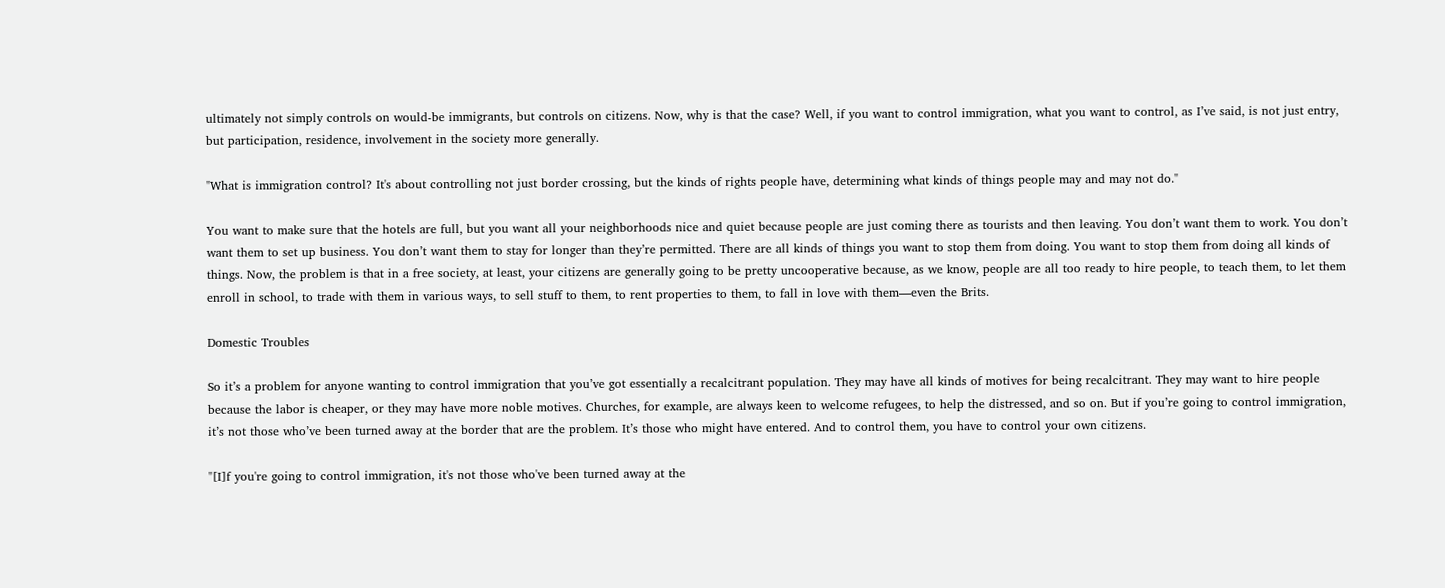ultimately not simply controls on would-be immigrants, but controls on citizens. Now, why is that the case? Well, if you want to control immigration, what you want to control, as I’ve said, is not just entry, but participation, residence, involvement in the society more generally.

"What is immigration control? It's about controlling not just border crossing, but the kinds of rights people have, determining what kinds of things people may and may not do."

You want to make sure that the hotels are full, but you want all your neighborhoods nice and quiet because people are just coming there as tourists and then leaving. You don’t want them to work. You don’t want them to set up business. You don’t want them to stay for longer than they’re permitted. There are all kinds of things you want to stop them from doing. You want to stop them from doing all kinds of things. Now, the problem is that in a free society, at least, your citizens are generally going to be pretty uncooperative because, as we know, people are all too ready to hire people, to teach them, to let them enroll in school, to trade with them in various ways, to sell stuff to them, to rent properties to them, to fall in love with them—even the Brits.

Domestic Troubles

So it’s a problem for anyone wanting to control immigration that you’ve got essentially a recalcitrant population. They may have all kinds of motives for being recalcitrant. They may want to hire people because the labor is cheaper, or they may have more noble motives. Churches, for example, are always keen to welcome refugees, to help the distressed, and so on. But if you’re going to control immigration, it’s not those who’ve been turned away at the border that are the problem. It’s those who might have entered. And to control them, you have to control your own citizens.

"[I]f you're going to control immigration, it's not those who've been turned away at the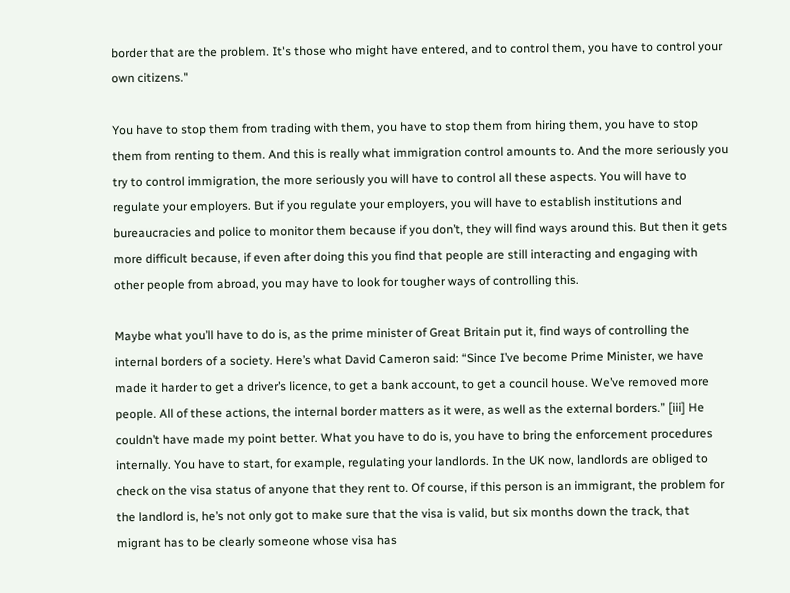border that are the problem. It's those who might have entered, and to control them, you have to control your own citizens."

You have to stop them from trading with them, you have to stop them from hiring them, you have to stop them from renting to them. And this is really what immigration control amounts to. And the more seriously you try to control immigration, the more seriously you will have to control all these aspects. You will have to regulate your employers. But if you regulate your employers, you will have to establish institutions and bureaucracies and police to monitor them because if you don’t, they will find ways around this. But then it gets more difficult because, if even after doing this you find that people are still interacting and engaging with other people from abroad, you may have to look for tougher ways of controlling this.

Maybe what you’ll have to do is, as the prime minister of Great Britain put it, find ways of controlling the internal borders of a society. Here’s what David Cameron said: “Since I’ve become Prime Minister, we have made it harder to get a driver’s licence, to get a bank account, to get a council house. We’ve removed more people. All of these actions, the internal border matters as it were, as well as the external borders.” [iii] He couldn’t have made my point better. What you have to do is, you have to bring the enforcement procedures internally. You have to start, for example, regulating your landlords. In the UK now, landlords are obliged to check on the visa status of anyone that they rent to. Of course, if this person is an immigrant, the problem for the landlord is, he’s not only got to make sure that the visa is valid, but six months down the track, that migrant has to be clearly someone whose visa has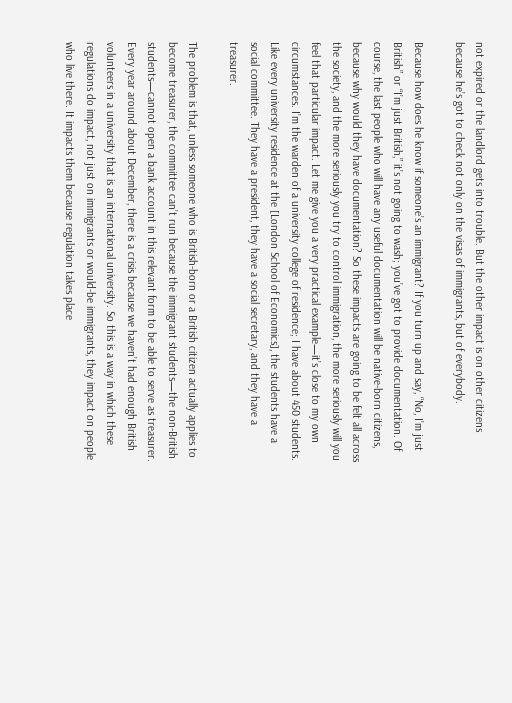not expired or the landlord gets into trouble. But the other impact is on other citizens because he’s got to check not only on the visas of immigrants, but of everybody.

Because how does he know if someone’s an immigrant? If you turn up and say, “No, I’m just British” or “I’m just British,” it’s not going to wash; you’ve got to provide documentation. Of course, the last people who will have any useful documentation will be native-born citizens, because why would they have documentation? So these impacts are going to be felt all across the society, and the more seriously you try to control immigration, the more seriously will you feel that particular impact. Let me give you a very practical example—it’s close to my own circumstances. I’m the warden of a university college of residence; I have about 450 students. Like every university residence at the [London School of Economics], the students have a social committee. They have a president, they have a social secretary, and they have a treasurer.

The problem is that, unless someone who is British-born or a British citizen actually applies to become treasurer, the committee can’t run because the immigrant students—the non-British students—cannot open a bank account in this relevant form to be able to serve as treasurer. Every year around about December, there is a crisis because we haven’t had enough British volunteers in a university that is an international university. So this is a way in which these regulations do impact, not just on immigrants or would-be immigrants, they impact on people who live there. It impacts them because regulation takes place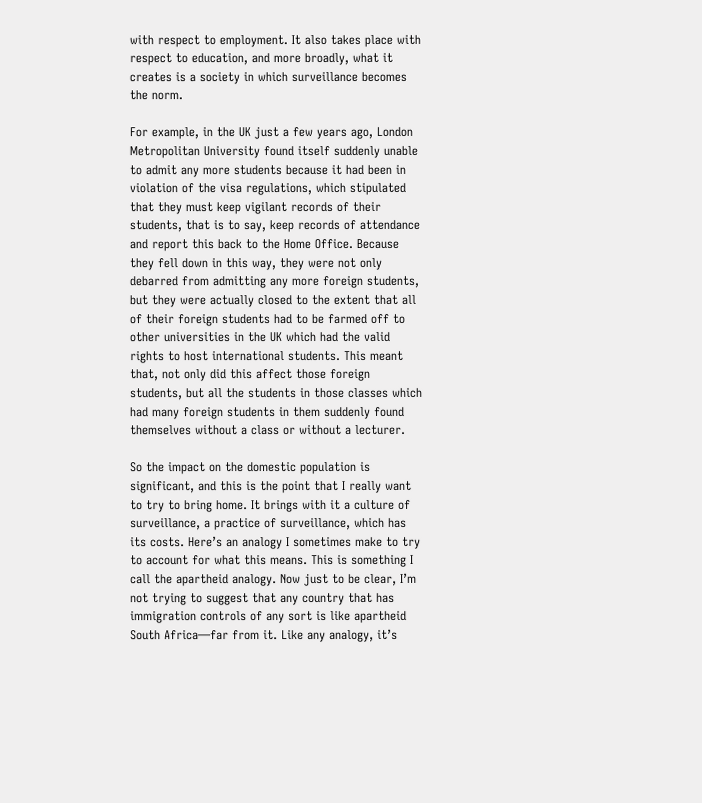with respect to employment. It also takes place with respect to education, and more broadly, what it creates is a society in which surveillance becomes the norm.

For example, in the UK just a few years ago, London Metropolitan University found itself suddenly unable to admit any more students because it had been in violation of the visa regulations, which stipulated that they must keep vigilant records of their students, that is to say, keep records of attendance and report this back to the Home Office. Because they fell down in this way, they were not only debarred from admitting any more foreign students, but they were actually closed to the extent that all of their foreign students had to be farmed off to other universities in the UK which had the valid rights to host international students. This meant that, not only did this affect those foreign students, but all the students in those classes which had many foreign students in them suddenly found themselves without a class or without a lecturer.

So the impact on the domestic population is significant, and this is the point that I really want to try to bring home. It brings with it a culture of surveillance, a practice of surveillance, which has its costs. Here’s an analogy I sometimes make to try to account for what this means. This is something I call the apartheid analogy. Now just to be clear, I’m not trying to suggest that any country that has immigration controls of any sort is like apartheid South Africa—far from it. Like any analogy, it’s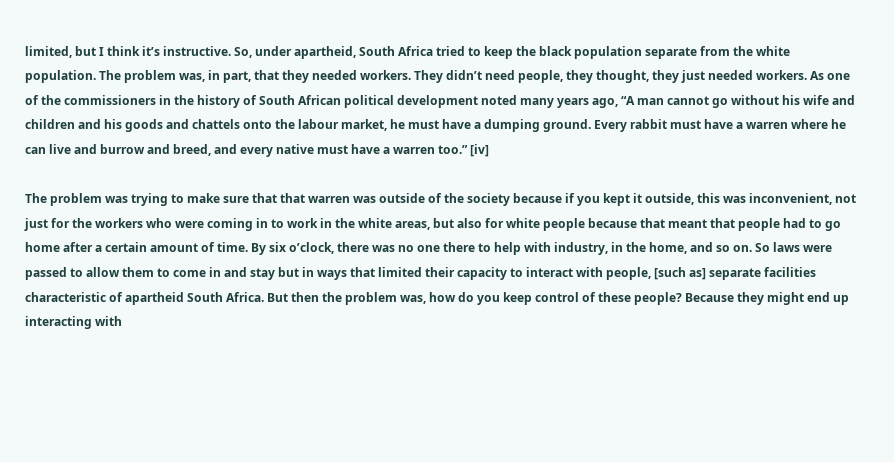limited, but I think it’s instructive. So, under apartheid, South Africa tried to keep the black population separate from the white population. The problem was, in part, that they needed workers. They didn’t need people, they thought, they just needed workers. As one of the commissioners in the history of South African political development noted many years ago, “A man cannot go without his wife and children and his goods and chattels onto the labour market, he must have a dumping ground. Every rabbit must have a warren where he can live and burrow and breed, and every native must have a warren too.” [iv]

The problem was trying to make sure that that warren was outside of the society because if you kept it outside, this was inconvenient, not just for the workers who were coming in to work in the white areas, but also for white people because that meant that people had to go home after a certain amount of time. By six o’clock, there was no one there to help with industry, in the home, and so on. So laws were passed to allow them to come in and stay but in ways that limited their capacity to interact with people, [such as] separate facilities characteristic of apartheid South Africa. But then the problem was, how do you keep control of these people? Because they might end up interacting with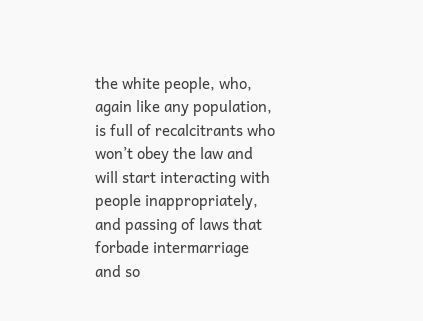the white people, who, again like any population, is full of recalcitrants who won’t obey the law and will start interacting with people inappropriately, and passing of laws that forbade intermarriage and so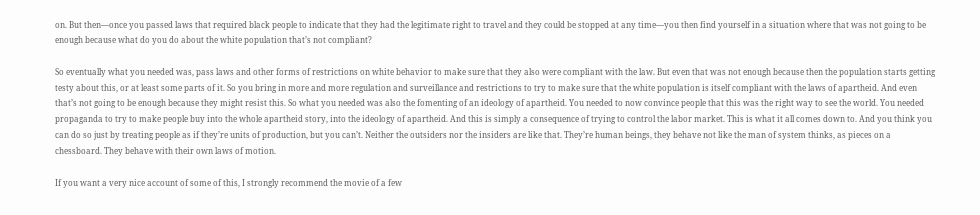on. But then—once you passed laws that required black people to indicate that they had the legitimate right to travel and they could be stopped at any time—you then find yourself in a situation where that was not going to be enough because what do you do about the white population that’s not compliant?

So eventually what you needed was, pass laws and other forms of restrictions on white behavior to make sure that they also were compliant with the law. But even that was not enough because then the population starts getting testy about this, or at least some parts of it. So you bring in more and more regulation and surveillance and restrictions to try to make sure that the white population is itself compliant with the laws of apartheid. And even that’s not going to be enough because they might resist this. So what you needed was also the fomenting of an ideology of apartheid. You needed to now convince people that this was the right way to see the world. You needed propaganda to try to make people buy into the whole apartheid story, into the ideology of apartheid. And this is simply a consequence of trying to control the labor market. This is what it all comes down to. And you think you can do so just by treating people as if they’re units of production, but you can’t. Neither the outsiders nor the insiders are like that. They’re human beings, they behave not like the man of system thinks, as pieces on a chessboard. They behave with their own laws of motion.

If you want a very nice account of some of this, I strongly recommend the movie of a few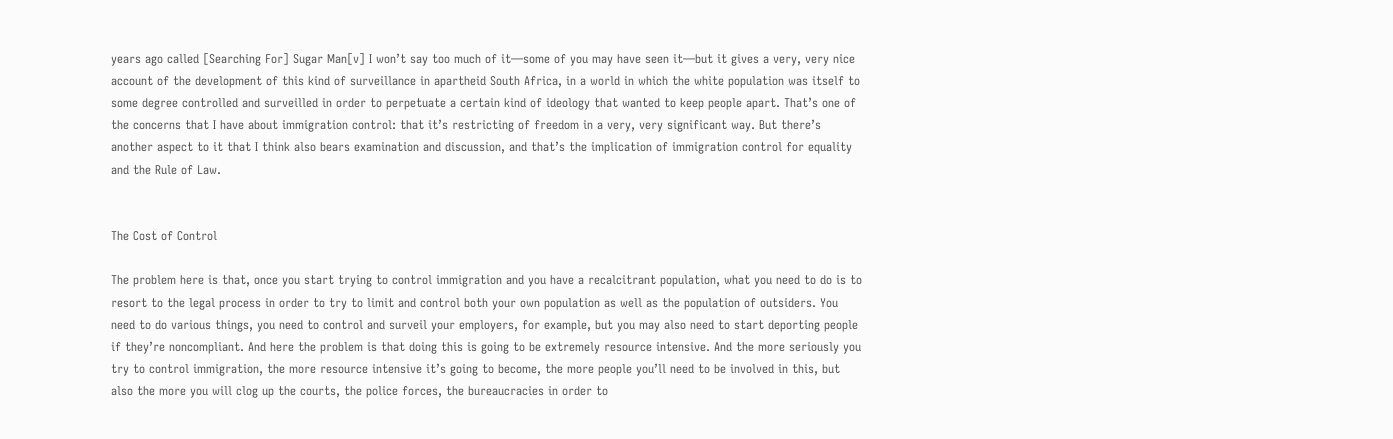years ago called [Searching For] Sugar Man[v] I won’t say too much of it—some of you may have seen it—but it gives a very, very nice account of the development of this kind of surveillance in apartheid South Africa, in a world in which the white population was itself to some degree controlled and surveilled in order to perpetuate a certain kind of ideology that wanted to keep people apart. That’s one of the concerns that I have about immigration control: that it’s restricting of freedom in a very, very significant way. But there’s another aspect to it that I think also bears examination and discussion, and that’s the implication of immigration control for equality and the Rule of Law.


The Cost of Control

The problem here is that, once you start trying to control immigration and you have a recalcitrant population, what you need to do is to resort to the legal process in order to try to limit and control both your own population as well as the population of outsiders. You need to do various things, you need to control and surveil your employers, for example, but you may also need to start deporting people if they’re noncompliant. And here the problem is that doing this is going to be extremely resource intensive. And the more seriously you try to control immigration, the more resource intensive it’s going to become, the more people you’ll need to be involved in this, but also the more you will clog up the courts, the police forces, the bureaucracies in order to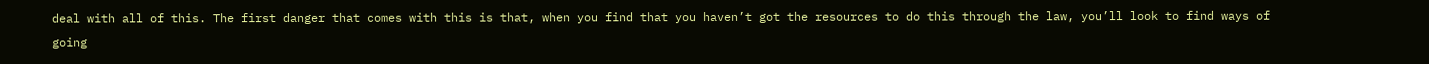deal with all of this. The first danger that comes with this is that, when you find that you haven’t got the resources to do this through the law, you’ll look to find ways of going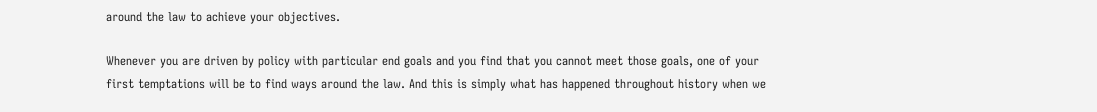around the law to achieve your objectives.

Whenever you are driven by policy with particular end goals and you find that you cannot meet those goals, one of your first temptations will be to find ways around the law. And this is simply what has happened throughout history when we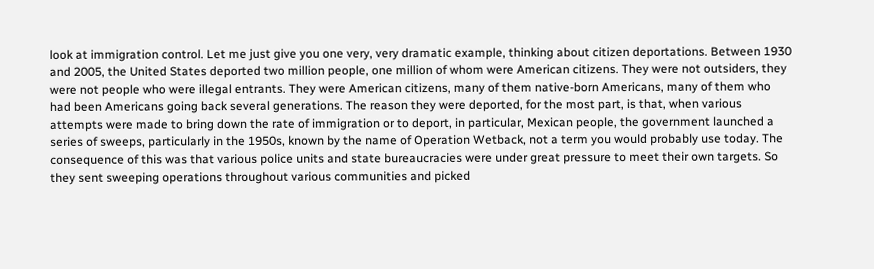look at immigration control. Let me just give you one very, very dramatic example, thinking about citizen deportations. Between 1930 and 2005, the United States deported two million people, one million of whom were American citizens. They were not outsiders, they were not people who were illegal entrants. They were American citizens, many of them native-born Americans, many of them who had been Americans going back several generations. The reason they were deported, for the most part, is that, when various attempts were made to bring down the rate of immigration or to deport, in particular, Mexican people, the government launched a series of sweeps, particularly in the 1950s, known by the name of Operation Wetback, not a term you would probably use today. The consequence of this was that various police units and state bureaucracies were under great pressure to meet their own targets. So they sent sweeping operations throughout various communities and picked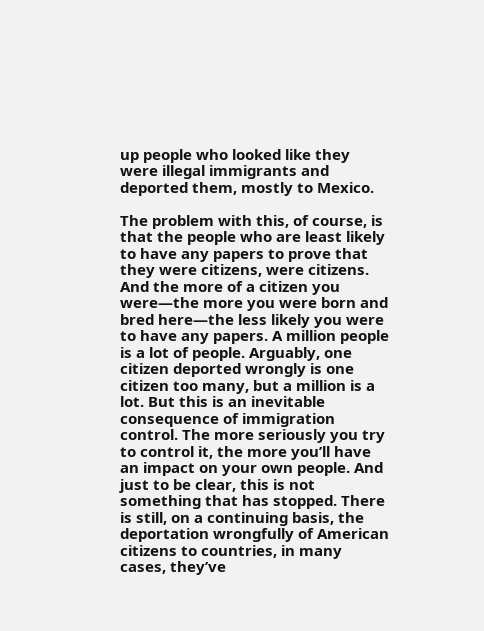up people who looked like they were illegal immigrants and deported them, mostly to Mexico.

The problem with this, of course, is that the people who are least likely to have any papers to prove that they were citizens, were citizens. And the more of a citizen you were—the more you were born and bred here—the less likely you were to have any papers. A million people is a lot of people. Arguably, one citizen deported wrongly is one citizen too many, but a million is a lot. But this is an inevitable consequence of immigration control. The more seriously you try to control it, the more you’ll have an impact on your own people. And just to be clear, this is not something that has stopped. There is still, on a continuing basis, the deportation wrongfully of American citizens to countries, in many cases, they’ve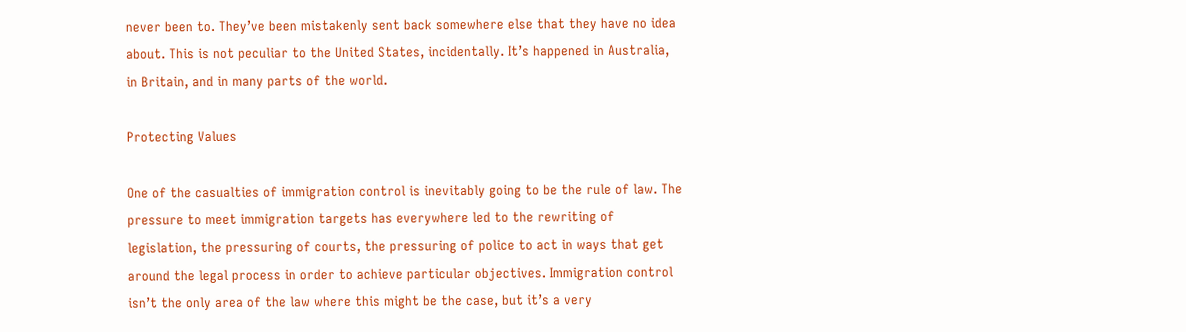never been to. They’ve been mistakenly sent back somewhere else that they have no idea about. This is not peculiar to the United States, incidentally. It’s happened in Australia, in Britain, and in many parts of the world.

Protecting Values

One of the casualties of immigration control is inevitably going to be the rule of law. The pressure to meet immigration targets has everywhere led to the rewriting of legislation, the pressuring of courts, the pressuring of police to act in ways that get around the legal process in order to achieve particular objectives. Immigration control isn’t the only area of the law where this might be the case, but it’s a very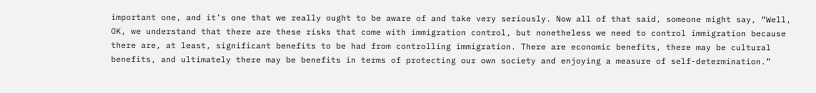important one, and it’s one that we really ought to be aware of and take very seriously. Now all of that said, someone might say, “Well, OK, we understand that there are these risks that come with immigration control, but nonetheless we need to control immigration because there are, at least, significant benefits to be had from controlling immigration. There are economic benefits, there may be cultural benefits, and ultimately there may be benefits in terms of protecting our own society and enjoying a measure of self-determination.”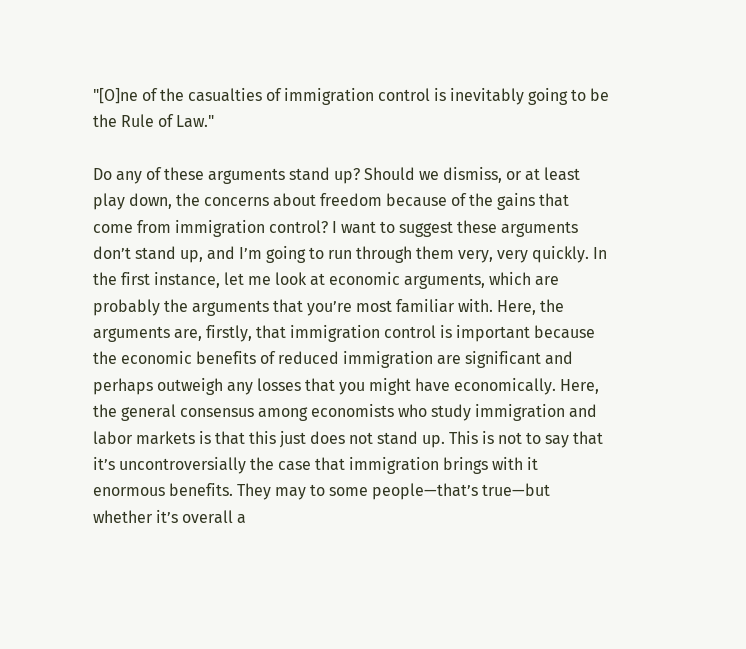"[O]ne of the casualties of immigration control is inevitably going to be the Rule of Law."

Do any of these arguments stand up? Should we dismiss, or at least play down, the concerns about freedom because of the gains that come from immigration control? I want to suggest these arguments don’t stand up, and I’m going to run through them very, very quickly. In the first instance, let me look at economic arguments, which are probably the arguments that you’re most familiar with. Here, the arguments are, firstly, that immigration control is important because the economic benefits of reduced immigration are significant and perhaps outweigh any losses that you might have economically. Here, the general consensus among economists who study immigration and labor markets is that this just does not stand up. This is not to say that it’s uncontroversially the case that immigration brings with it enormous benefits. They may to some people—that’s true—but whether it’s overall a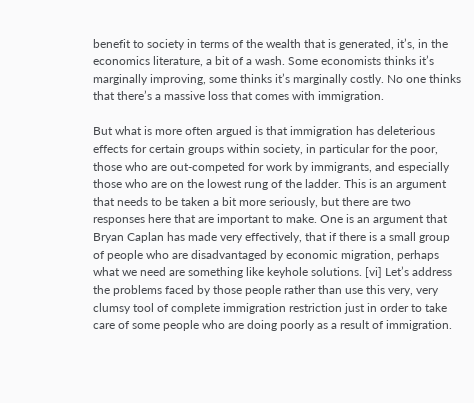benefit to society in terms of the wealth that is generated, it’s, in the economics literature, a bit of a wash. Some economists thinks it’s marginally improving, some thinks it’s marginally costly. No one thinks that there’s a massive loss that comes with immigration.

But what is more often argued is that immigration has deleterious effects for certain groups within society, in particular for the poor, those who are out-competed for work by immigrants, and especially those who are on the lowest rung of the ladder. This is an argument that needs to be taken a bit more seriously, but there are two responses here that are important to make. One is an argument that Bryan Caplan has made very effectively, that if there is a small group of people who are disadvantaged by economic migration, perhaps what we need are something like keyhole solutions. [vi] Let’s address the problems faced by those people rather than use this very, very clumsy tool of complete immigration restriction just in order to take care of some people who are doing poorly as a result of immigration.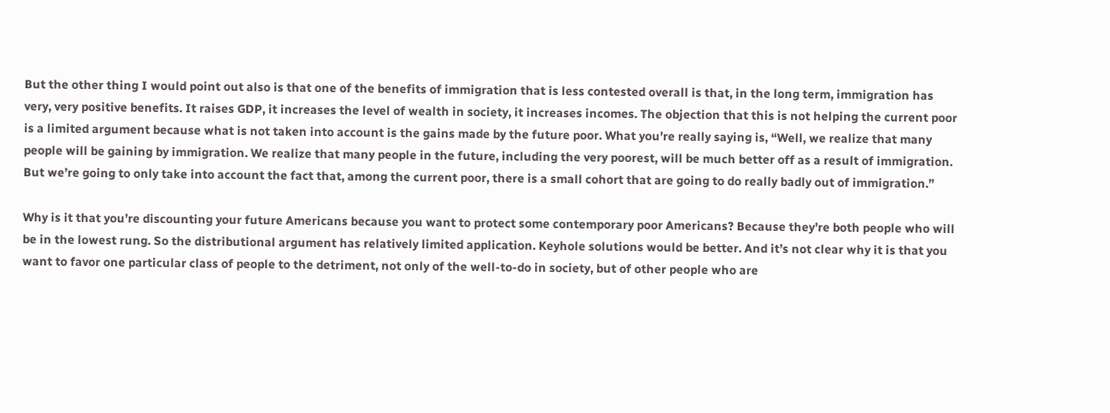But the other thing I would point out also is that one of the benefits of immigration that is less contested overall is that, in the long term, immigration has very, very positive benefits. It raises GDP, it increases the level of wealth in society, it increases incomes. The objection that this is not helping the current poor is a limited argument because what is not taken into account is the gains made by the future poor. What you’re really saying is, “Well, we realize that many people will be gaining by immigration. We realize that many people in the future, including the very poorest, will be much better off as a result of immigration. But we’re going to only take into account the fact that, among the current poor, there is a small cohort that are going to do really badly out of immigration.”

Why is it that you’re discounting your future Americans because you want to protect some contemporary poor Americans? Because they’re both people who will be in the lowest rung. So the distributional argument has relatively limited application. Keyhole solutions would be better. And it’s not clear why it is that you want to favor one particular class of people to the detriment, not only of the well-to-do in society, but of other people who are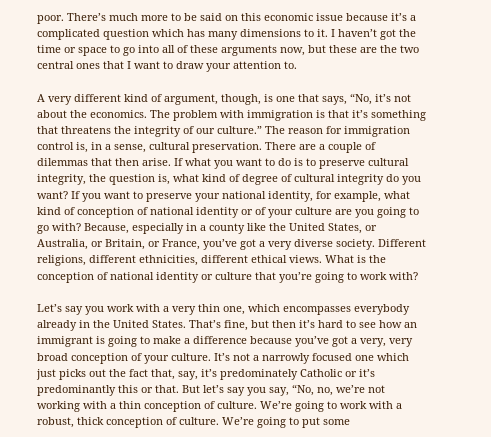poor. There’s much more to be said on this economic issue because it’s a complicated question which has many dimensions to it. I haven’t got the time or space to go into all of these arguments now, but these are the two central ones that I want to draw your attention to.

A very different kind of argument, though, is one that says, “No, it’s not about the economics. The problem with immigration is that it’s something that threatens the integrity of our culture.” The reason for immigration control is, in a sense, cultural preservation. There are a couple of dilemmas that then arise. If what you want to do is to preserve cultural integrity, the question is, what kind of degree of cultural integrity do you want? If you want to preserve your national identity, for example, what kind of conception of national identity or of your culture are you going to go with? Because, especially in a county like the United States, or Australia, or Britain, or France, you’ve got a very diverse society. Different religions, different ethnicities, different ethical views. What is the conception of national identity or culture that you’re going to work with?

Let’s say you work with a very thin one, which encompasses everybody already in the United States. That’s fine, but then it’s hard to see how an immigrant is going to make a difference because you’ve got a very, very broad conception of your culture. It’s not a narrowly focused one which just picks out the fact that, say, it’s predominately Catholic or it’s predominantly this or that. But let’s say you say, “No, no, we’re not working with a thin conception of culture. We’re going to work with a robust, thick conception of culture. We’re going to put some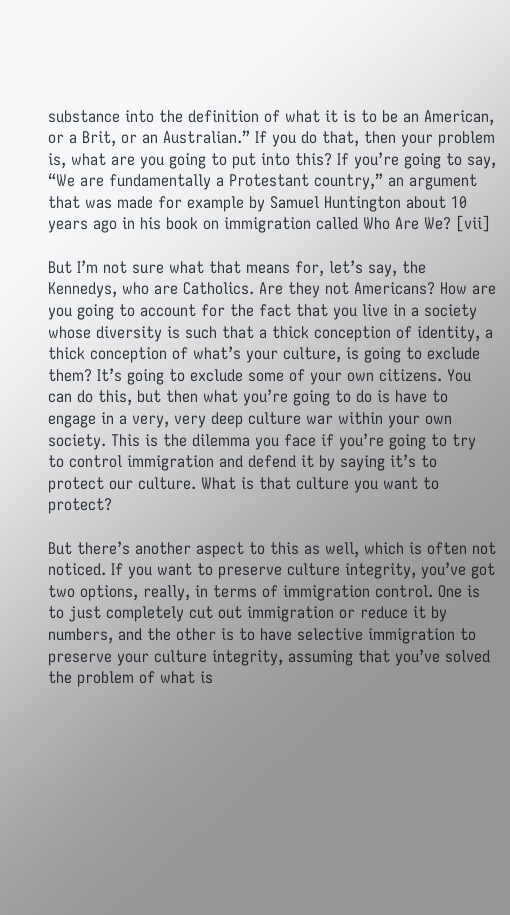substance into the definition of what it is to be an American, or a Brit, or an Australian.” If you do that, then your problem is, what are you going to put into this? If you’re going to say, “We are fundamentally a Protestant country,” an argument that was made for example by Samuel Huntington about 10 years ago in his book on immigration called Who Are We? [vii]

But I’m not sure what that means for, let’s say, the Kennedys, who are Catholics. Are they not Americans? How are you going to account for the fact that you live in a society whose diversity is such that a thick conception of identity, a thick conception of what’s your culture, is going to exclude them? It’s going to exclude some of your own citizens. You can do this, but then what you’re going to do is have to engage in a very, very deep culture war within your own society. This is the dilemma you face if you’re going to try to control immigration and defend it by saying it’s to protect our culture. What is that culture you want to protect?

But there’s another aspect to this as well, which is often not noticed. If you want to preserve culture integrity, you’ve got two options, really, in terms of immigration control. One is to just completely cut out immigration or reduce it by numbers, and the other is to have selective immigration to preserve your culture integrity, assuming that you’ve solved the problem of what is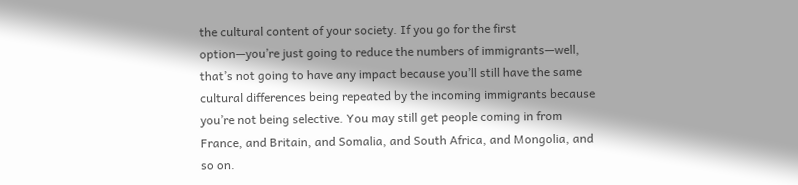the cultural content of your society. If you go for the first option—you’re just going to reduce the numbers of immigrants—well, that’s not going to have any impact because you’ll still have the same cultural differences being repeated by the incoming immigrants because you’re not being selective. You may still get people coming in from France, and Britain, and Somalia, and South Africa, and Mongolia, and so on.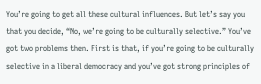You’re going to get all these cultural influences. But let’s say you that you decide, “No, we’re going to be culturally selective.” You’ve got two problems then. First is that, if you’re going to be culturally selective in a liberal democracy and you’ve got strong principles of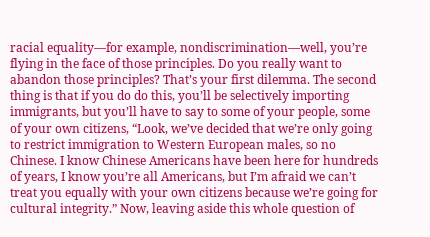racial equality—for example, nondiscrimination—well, you’re flying in the face of those principles. Do you really want to abandon those principles? That’s your first dilemma. The second thing is that if you do do this, you’ll be selectively importing immigrants, but you’ll have to say to some of your people, some of your own citizens, “Look, we’ve decided that we’re only going to restrict immigration to Western European males, so no Chinese. I know Chinese Americans have been here for hundreds of years, I know you’re all Americans, but I’m afraid we can’t treat you equally with your own citizens because we’re going for cultural integrity.” Now, leaving aside this whole question of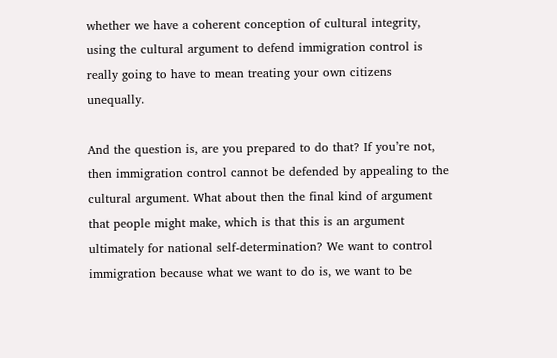whether we have a coherent conception of cultural integrity, using the cultural argument to defend immigration control is really going to have to mean treating your own citizens unequally.

And the question is, are you prepared to do that? If you’re not, then immigration control cannot be defended by appealing to the cultural argument. What about then the final kind of argument that people might make, which is that this is an argument ultimately for national self-determination? We want to control immigration because what we want to do is, we want to be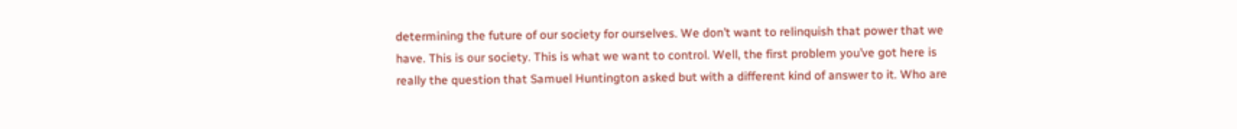determining the future of our society for ourselves. We don’t want to relinquish that power that we have. This is our society. This is what we want to control. Well, the first problem you’ve got here is really the question that Samuel Huntington asked but with a different kind of answer to it. Who are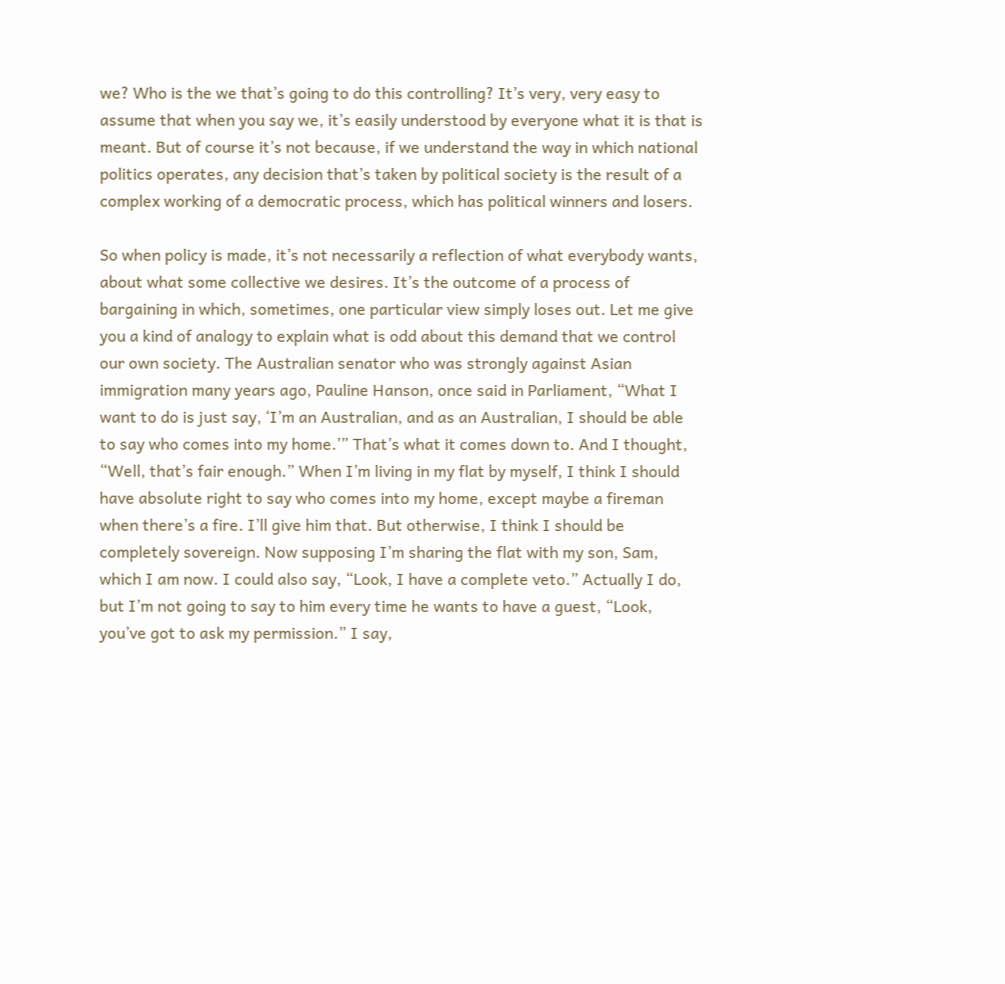we? Who is the we that’s going to do this controlling? It’s very, very easy to assume that when you say we, it’s easily understood by everyone what it is that is meant. But of course it’s not because, if we understand the way in which national politics operates, any decision that’s taken by political society is the result of a complex working of a democratic process, which has political winners and losers.

So when policy is made, it’s not necessarily a reflection of what everybody wants, about what some collective we desires. It’s the outcome of a process of bargaining in which, sometimes, one particular view simply loses out. Let me give you a kind of analogy to explain what is odd about this demand that we control our own society. The Australian senator who was strongly against Asian immigration many years ago, Pauline Hanson, once said in Parliament, “What I want to do is just say, ‘I’m an Australian, and as an Australian, I should be able to say who comes into my home.’” That’s what it comes down to. And I thought, “Well, that’s fair enough.” When I’m living in my flat by myself, I think I should have absolute right to say who comes into my home, except maybe a fireman when there’s a fire. I’ll give him that. But otherwise, I think I should be completely sovereign. Now supposing I’m sharing the flat with my son, Sam, which I am now. I could also say, “Look, I have a complete veto.” Actually I do, but I’m not going to say to him every time he wants to have a guest, “Look, you’ve got to ask my permission.” I say,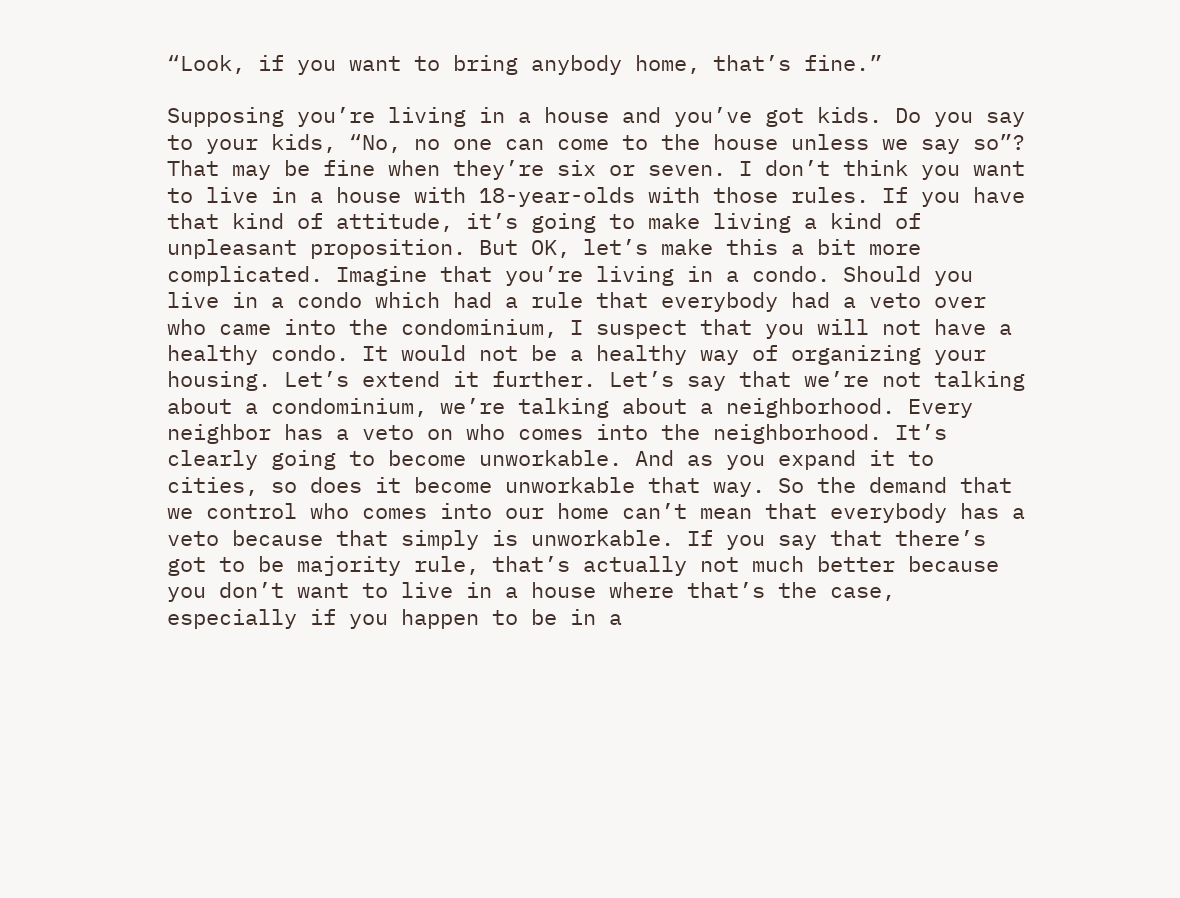“Look, if you want to bring anybody home, that’s fine.”

Supposing you’re living in a house and you’ve got kids. Do you say to your kids, “No, no one can come to the house unless we say so”? That may be fine when they’re six or seven. I don’t think you want to live in a house with 18-year-olds with those rules. If you have that kind of attitude, it’s going to make living a kind of unpleasant proposition. But OK, let’s make this a bit more complicated. Imagine that you’re living in a condo. Should you live in a condo which had a rule that everybody had a veto over who came into the condominium, I suspect that you will not have a healthy condo. It would not be a healthy way of organizing your housing. Let’s extend it further. Let’s say that we’re not talking about a condominium, we’re talking about a neighborhood. Every neighbor has a veto on who comes into the neighborhood. It’s clearly going to become unworkable. And as you expand it to cities, so does it become unworkable that way. So the demand that we control who comes into our home can’t mean that everybody has a veto because that simply is unworkable. If you say that there’s got to be majority rule, that’s actually not much better because you don’t want to live in a house where that’s the case, especially if you happen to be in a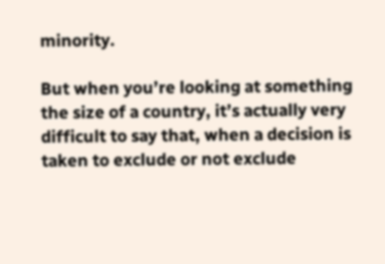minority.

But when you’re looking at something the size of a country, it’s actually very difficult to say that, when a decision is taken to exclude or not exclude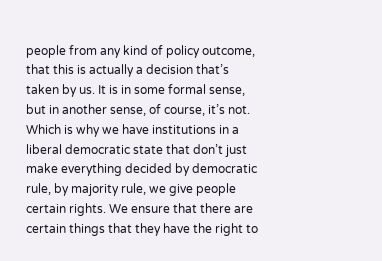people from any kind of policy outcome, that this is actually a decision that’s taken by us. It is in some formal sense, but in another sense, of course, it’s not. Which is why we have institutions in a liberal democratic state that don’t just make everything decided by democratic rule, by majority rule, we give people certain rights. We ensure that there are certain things that they have the right to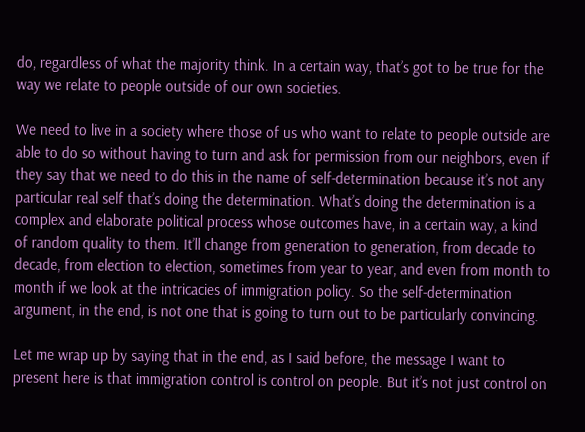do, regardless of what the majority think. In a certain way, that’s got to be true for the way we relate to people outside of our own societies.

We need to live in a society where those of us who want to relate to people outside are able to do so without having to turn and ask for permission from our neighbors, even if they say that we need to do this in the name of self-determination because it’s not any particular real self that’s doing the determination. What’s doing the determination is a complex and elaborate political process whose outcomes have, in a certain way, a kind of random quality to them. It’ll change from generation to generation, from decade to decade, from election to election, sometimes from year to year, and even from month to month if we look at the intricacies of immigration policy. So the self-determination argument, in the end, is not one that is going to turn out to be particularly convincing.

Let me wrap up by saying that in the end, as I said before, the message I want to present here is that immigration control is control on people. But it’s not just control on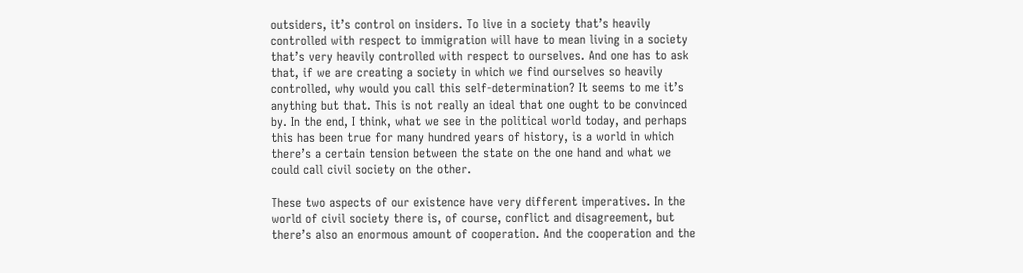outsiders, it’s control on insiders. To live in a society that’s heavily controlled with respect to immigration will have to mean living in a society that’s very heavily controlled with respect to ourselves. And one has to ask that, if we are creating a society in which we find ourselves so heavily controlled, why would you call this self-determination? It seems to me it’s anything but that. This is not really an ideal that one ought to be convinced by. In the end, I think, what we see in the political world today, and perhaps this has been true for many hundred years of history, is a world in which there’s a certain tension between the state on the one hand and what we could call civil society on the other.

These two aspects of our existence have very different imperatives. In the world of civil society there is, of course, conflict and disagreement, but there’s also an enormous amount of cooperation. And the cooperation and the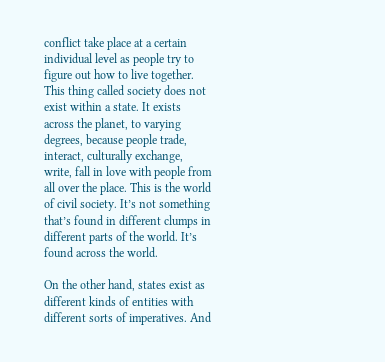conflict take place at a certain individual level as people try to figure out how to live together. This thing called society does not exist within a state. It exists across the planet, to varying degrees, because people trade, interact, culturally exchange, write, fall in love with people from all over the place. This is the world of civil society. It’s not something that’s found in different clumps in different parts of the world. It’s found across the world.

On the other hand, states exist as different kinds of entities with different sorts of imperatives. And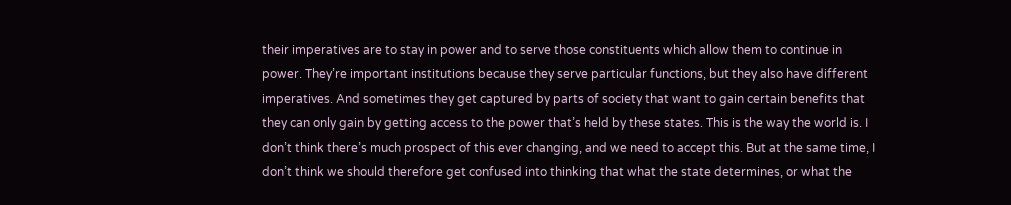their imperatives are to stay in power and to serve those constituents which allow them to continue in power. They’re important institutions because they serve particular functions, but they also have different imperatives. And sometimes they get captured by parts of society that want to gain certain benefits that they can only gain by getting access to the power that’s held by these states. This is the way the world is. I don’t think there’s much prospect of this ever changing, and we need to accept this. But at the same time, I don’t think we should therefore get confused into thinking that what the state determines, or what the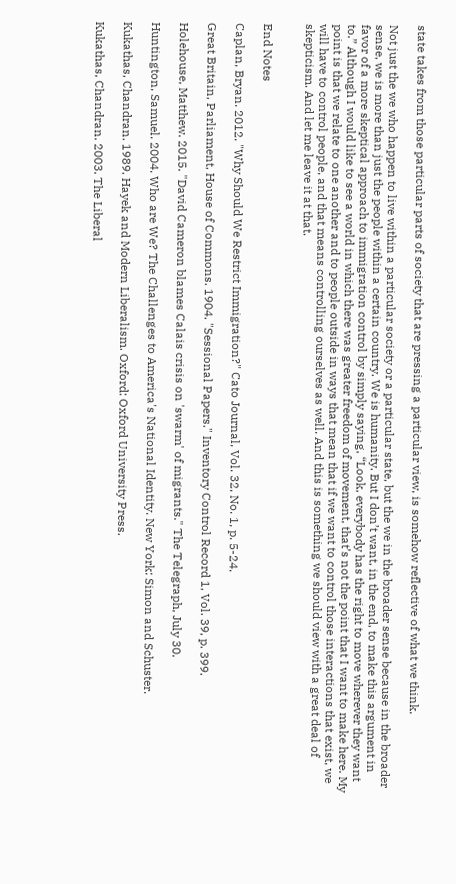state takes from those particular parts of society that are pressing a particular view, is somehow reflective of what we think.

Not just the we who happen to live within a particular society or a particular state, but the we in the broader sense because in the broader sense, we is more than just the people within a certain country. We is humanity. But I don’t want, in the end, to make this argument in favor of a more skeptical approach to immigration control by simply saying, “Look, everybody has the right to move wherever they want to.” Although I would like to see a world in which there was greater freedom of movement, that’s not the point that I want to make here. My point is that we relate to one another and to people outside in ways that mean that if we want to control those interactions that exist, we will have to control people, and that means controlling ourselves as well. And this is something we should view with a great deal of skepticism. And let me leave it at that.


End Notes

Caplan, Bryan. 2012. "Why Should We Restrict Immigration?" Cato Journal, Vol. 32, No. 1, p. 5-24.

Great Britain, Parliament, House of Commons. 1904. "Sessional Papers." Inventory Control Record 1, Vol. 39, p. 399.

Holehouse, Matthew. 2015. "David Cameron blames Calais crisis on 'swarm' of migrants." The Telegraph, July 30.

Huntington, Samuel. 2004. Who are We? The Challenges to America's National Identity. New York: Simon and Schuster.

Kukathas, Chandran. 1989. Hayek and Modern Liberalism. Oxford: Oxford University Press.

Kukathas, Chandran. 2003. The Liberal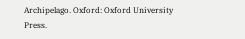Archipelago. Oxford: Oxford University Press.